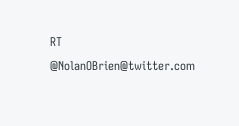RT @NolanOBrien@twitter.com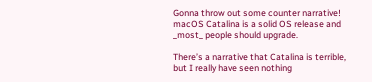Gonna throw out some counter narrative! macOS Catalina is a solid OS release and _most_ people should upgrade.

There’s a narrative that Catalina is terrible, but I really have seen nothing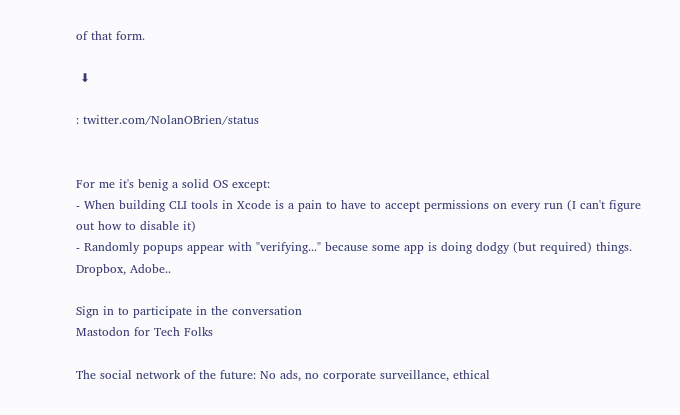of that form.

 ⬇

: twitter.com/NolanOBrien/status


For me it's benig a solid OS except:
- When building CLI tools in Xcode is a pain to have to accept permissions on every run (I can't figure out how to disable it)
- Randomly popups appear with "verifying..." because some app is doing dodgy (but required) things. Dropbox, Adobe..

Sign in to participate in the conversation
Mastodon for Tech Folks

The social network of the future: No ads, no corporate surveillance, ethical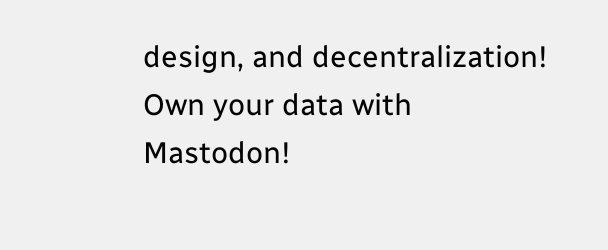design, and decentralization! Own your data with Mastodon!